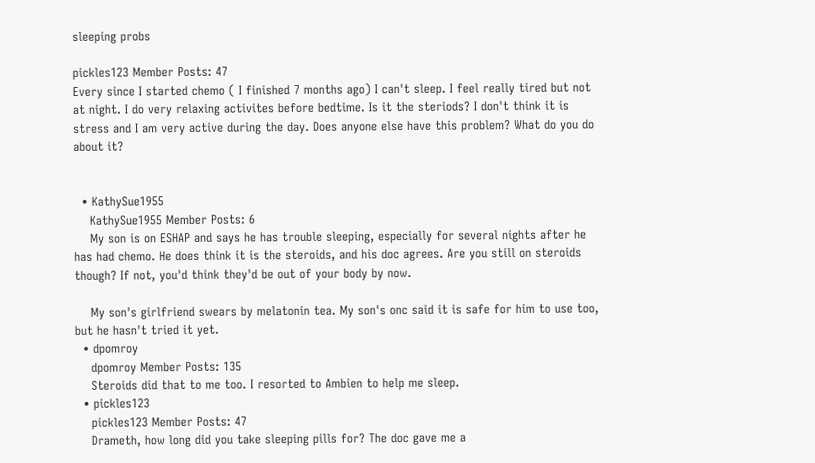sleeping probs

pickles123 Member Posts: 47
Every since I started chemo ( I finished 7 months ago) I can't sleep. I feel really tired but not at night. I do very relaxing activites before bedtime. Is it the steriods? I don't think it is stress and I am very active during the day. Does anyone else have this problem? What do you do about it?


  • KathySue1955
    KathySue1955 Member Posts: 6
    My son is on ESHAP and says he has trouble sleeping, especially for several nights after he has had chemo. He does think it is the steroids, and his doc agrees. Are you still on steroids though? If not, you'd think they'd be out of your body by now.

    My son's girlfriend swears by melatonin tea. My son's onc said it is safe for him to use too, but he hasn't tried it yet.
  • dpomroy
    dpomroy Member Posts: 135
    Steroids did that to me too. I resorted to Ambien to help me sleep.
  • pickles123
    pickles123 Member Posts: 47
    Drameth, how long did you take sleeping pills for? The doc gave me a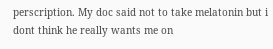perscription. My doc said not to take melatonin but i dont think he really wants me on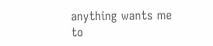anything wants me to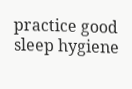practice good sleep hygiene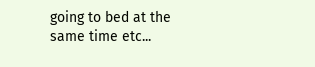going to bed at the same time etc...